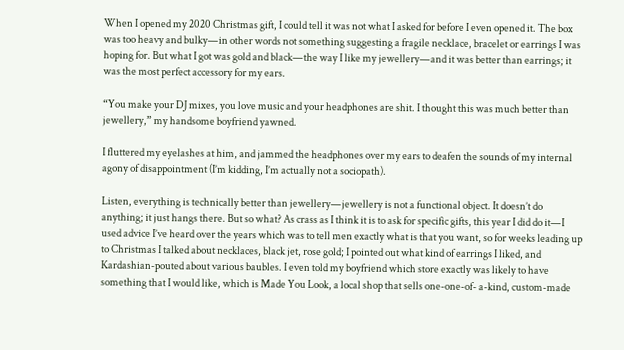When I opened my 2020 Christmas gift, I could tell it was not what I asked for before I even opened it. The box was too heavy and bulky—in other words not something suggesting a fragile necklace, bracelet or earrings I was hoping for. But what I got was gold and black—the way I like my jewellery—and it was better than earrings; it was the most perfect accessory for my ears.

“You make your DJ mixes, you love music and your headphones are shit. I thought this was much better than jewellery,” my handsome boyfriend yawned.

I fluttered my eyelashes at him, and jammed the headphones over my ears to deafen the sounds of my internal agony of disappointment (I’m kidding, I’m actually not a sociopath).

Listen, everything is technically better than jewellery—jewellery is not a functional object. It doesn’t do anything; it just hangs there. But so what? As crass as I think it is to ask for specific gifts, this year I did do it—I used advice I’ve heard over the years which was to tell men exactly what is that you want, so for weeks leading up to Christmas I talked about necklaces, black jet, rose gold; I pointed out what kind of earrings I liked, and Kardashian-pouted about various baubles. I even told my boyfriend which store exactly was likely to have something that I would like, which is Made You Look, a local shop that sells one-one-of- a-kind, custom-made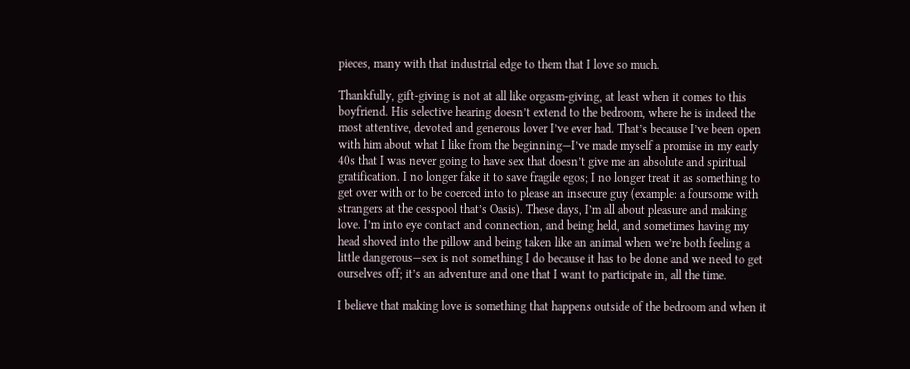pieces, many with that industrial edge to them that I love so much.

Thankfully, gift-giving is not at all like orgasm-giving, at least when it comes to this boyfriend. His selective hearing doesn’t extend to the bedroom, where he is indeed the most attentive, devoted and generous lover I’ve ever had. That’s because I’ve been open with him about what I like from the beginning—I’ve made myself a promise in my early 40s that I was never going to have sex that doesn’t give me an absolute and spiritual gratification. I no longer fake it to save fragile egos; I no longer treat it as something to get over with or to be coerced into to please an insecure guy (example: a foursome with strangers at the cesspool that’s Oasis). These days, I’m all about pleasure and making love. I’m into eye contact and connection, and being held, and sometimes having my head shoved into the pillow and being taken like an animal when we’re both feeling a little dangerous—sex is not something I do because it has to be done and we need to get ourselves off; it’s an adventure and one that I want to participate in, all the time.

I believe that making love is something that happens outside of the bedroom and when it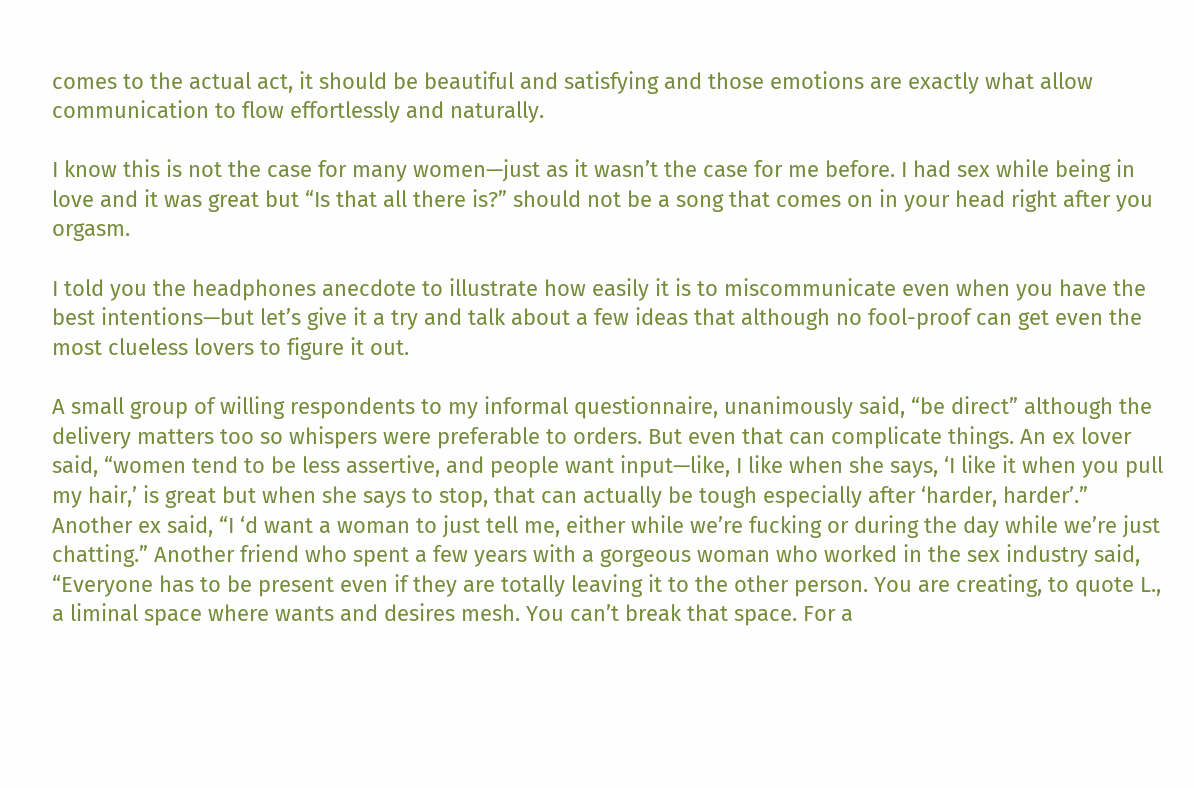comes to the actual act, it should be beautiful and satisfying and those emotions are exactly what allow communication to flow effortlessly and naturally.

I know this is not the case for many women—just as it wasn’t the case for me before. I had sex while being in love and it was great but “Is that all there is?” should not be a song that comes on in your head right after you orgasm.

I told you the headphones anecdote to illustrate how easily it is to miscommunicate even when you have the best intentions—but let’s give it a try and talk about a few ideas that although no fool-proof can get even the most clueless lovers to figure it out.

A small group of willing respondents to my informal questionnaire, unanimously said, “be direct” although the delivery matters too so whispers were preferable to orders. But even that can complicate things. An ex lover said, “women tend to be less assertive, and people want input—like, I like when she says, ‘I like it when you pull my hair,’ is great but when she says to stop, that can actually be tough especially after ‘harder, harder’.” Another ex said, “I ‘d want a woman to just tell me, either while we’re fucking or during the day while we’re just chatting.” Another friend who spent a few years with a gorgeous woman who worked in the sex industry said, “Everyone has to be present even if they are totally leaving it to the other person. You are creating, to quote L., a liminal space where wants and desires mesh. You can’t break that space. For a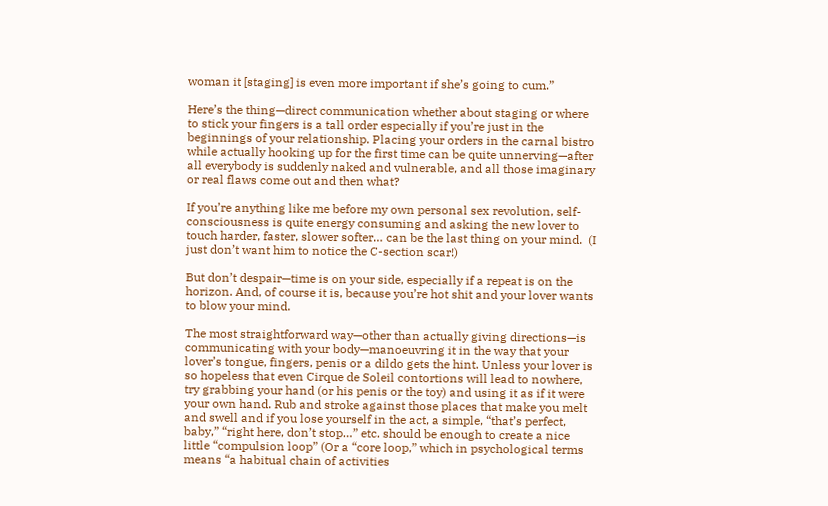woman it [staging] is even more important if she’s going to cum.”

Here’s the thing—direct communication whether about staging or where to stick your fingers is a tall order especially if you’re just in the beginnings of your relationship. Placing your orders in the carnal bistro while actually hooking up for the first time can be quite unnerving—after all everybody is suddenly naked and vulnerable, and all those imaginary or real flaws come out and then what?

If you’re anything like me before my own personal sex revolution, self-consciousness is quite energy consuming and asking the new lover to touch harder, faster, slower softer… can be the last thing on your mind.  (I just don’t want him to notice the C-section scar!)

But don’t despair—time is on your side, especially if a repeat is on the horizon. And, of course it is, because you’re hot shit and your lover wants to blow your mind.

The most straightforward way—other than actually giving directions—is communicating with your body—manoeuvring it in the way that your lover’s tongue, fingers, penis or a dildo gets the hint. Unless your lover is so hopeless that even Cirque de Soleil contortions will lead to nowhere, try grabbing your hand (or his penis or the toy) and using it as if it were your own hand. Rub and stroke against those places that make you melt and swell and if you lose yourself in the act, a simple, “that’s perfect, baby,” “right here, don’t stop…” etc. should be enough to create a nice little “compulsion loop” (Or a “core loop,” which in psychological terms means “a habitual chain of activities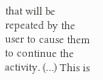that will be repeated by the user to cause them to continue the activity. (…) This is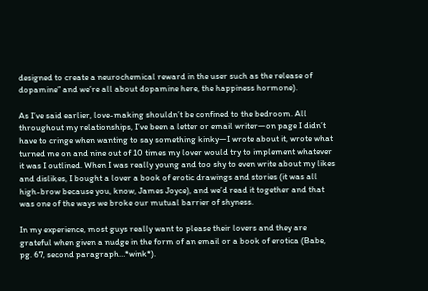designed to create a neurochemical reward in the user such as the release of dopamine” and we’re all about dopamine here, the happiness hormone).

As I’ve said earlier, love-making shouldn’t be confined to the bedroom. All throughout my relationships, I’ve been a letter or email writer—on page I didn’t have to cringe when wanting to say something kinky—I wrote about it, wrote what turned me on and nine out of 10 times my lover would try to implement whatever it was I outlined. When I was really young and too shy to even write about my likes and dislikes, I bought a lover a book of erotic drawings and stories (it was all high-brow because you, know, James Joyce), and we’d read it together and that was one of the ways we broke our mutual barrier of shyness.

In my experience, most guys really want to please their lovers and they are grateful when given a nudge in the form of an email or a book of erotica (Babe, pg. 67, second paragraph…*wink*).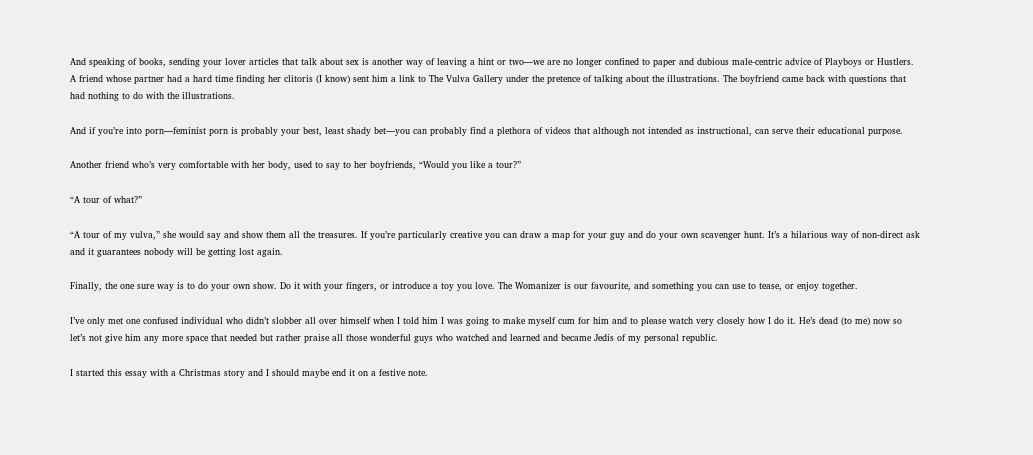And speaking of books, sending your lover articles that talk about sex is another way of leaving a hint or two—we are no longer confined to paper and dubious male-centric advice of Playboys or Hustlers.  A friend whose partner had a hard time finding her clitoris (I know) sent him a link to The Vulva Gallery under the pretence of talking about the illustrations. The boyfriend came back with questions that had nothing to do with the illustrations.

And if you’re into porn—feminist porn is probably your best, least shady bet—you can probably find a plethora of videos that although not intended as instructional, can serve their educational purpose.

Another friend who’s very comfortable with her body, used to say to her boyfriends, “Would you like a tour?”

“A tour of what?”

“A tour of my vulva,” she would say and show them all the treasures. If you’re particularly creative you can draw a map for your guy and do your own scavenger hunt. It’s a hilarious way of non-direct ask and it guarantees nobody will be getting lost again.

Finally, the one sure way is to do your own show. Do it with your fingers, or introduce a toy you love. The Womanizer is our favourite, and something you can use to tease, or enjoy together.

I’ve only met one confused individual who didn’t slobber all over himself when I told him I was going to make myself cum for him and to please watch very closely how I do it. He’s dead (to me) now so let’s not give him any more space that needed but rather praise all those wonderful guys who watched and learned and became Jedis of my personal republic.

I started this essay with a Christmas story and I should maybe end it on a festive note.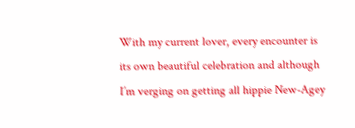With my current lover, every encounter is its own beautiful celebration and although I’m verging on getting all hippie New-Agey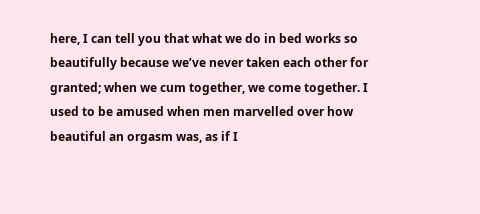here, I can tell you that what we do in bed works so beautifully because we’ve never taken each other for granted; when we cum together, we come together. I used to be amused when men marvelled over how beautiful an orgasm was, as if I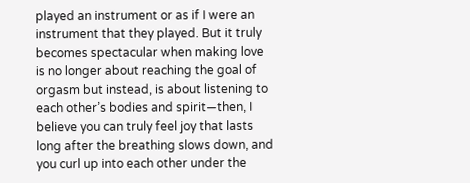played an instrument or as if I were an instrument that they played. But it truly becomes spectacular when making love is no longer about reaching the goal of orgasm but instead, is about listening to each other’s bodies and spirit—then, I believe you can truly feel joy that lasts long after the breathing slows down, and you curl up into each other under the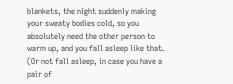blankets, the night suddenly making your sweaty bodies cold, so you absolutely need the other person to warm up, and you fall asleep like that. (Or not fall asleep, in case you have a pair of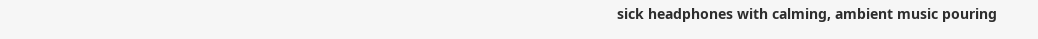sick headphones with calming, ambient music pouring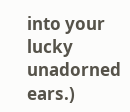into your lucky unadorned ears.)